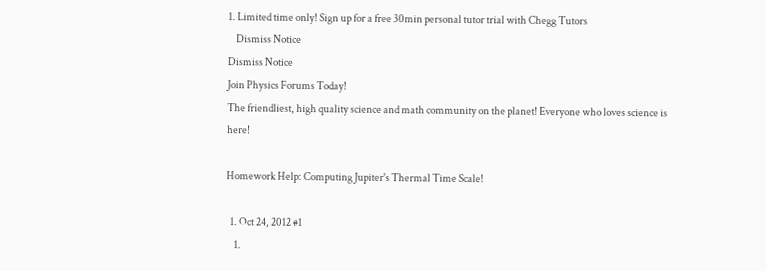1. Limited time only! Sign up for a free 30min personal tutor trial with Chegg Tutors
    Dismiss Notice
Dismiss Notice
Join Physics Forums Today!
The friendliest, high quality science and math community on the planet! Everyone who loves science is here!

Homework Help: Computing Jupiter's Thermal Time Scale!

  1. Oct 24, 2012 #1
    1.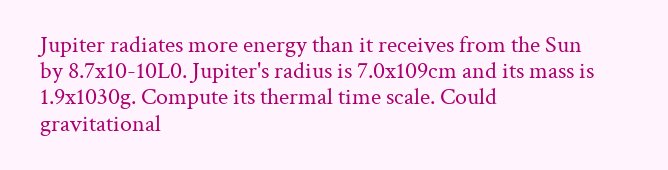Jupiter radiates more energy than it receives from the Sun by 8.7x10-10L0. Jupiter's radius is 7.0x109cm and its mass is 1.9x1030g. Compute its thermal time scale. Could gravitational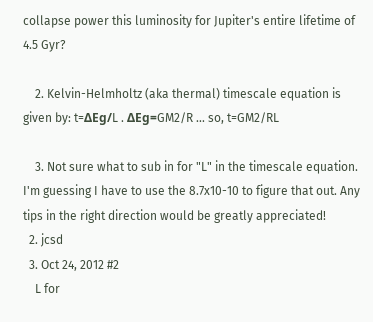collapse power this luminosity for Jupiter's entire lifetime of 4.5 Gyr?

    2. Kelvin-Helmholtz (aka thermal) timescale equation is given by: t=ΔEg/L . ΔEg=GM2/R ... so, t=GM2/RL

    3. Not sure what to sub in for "L" in the timescale equation. I'm guessing I have to use the 8.7x10-10 to figure that out. Any tips in the right direction would be greatly appreciated!
  2. jcsd
  3. Oct 24, 2012 #2
    L for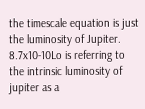the timescale equation is just the luminosity of Jupiter. 8.7x10-10Lo is referring to the intrinsic luminosity of jupiter as a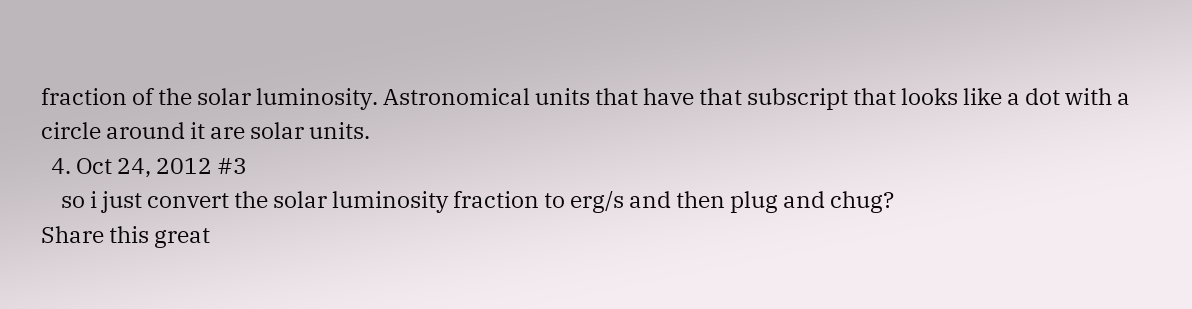fraction of the solar luminosity. Astronomical units that have that subscript that looks like a dot with a circle around it are solar units.
  4. Oct 24, 2012 #3
    so i just convert the solar luminosity fraction to erg/s and then plug and chug?
Share this great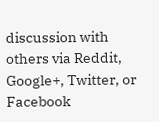discussion with others via Reddit, Google+, Twitter, or Facebook